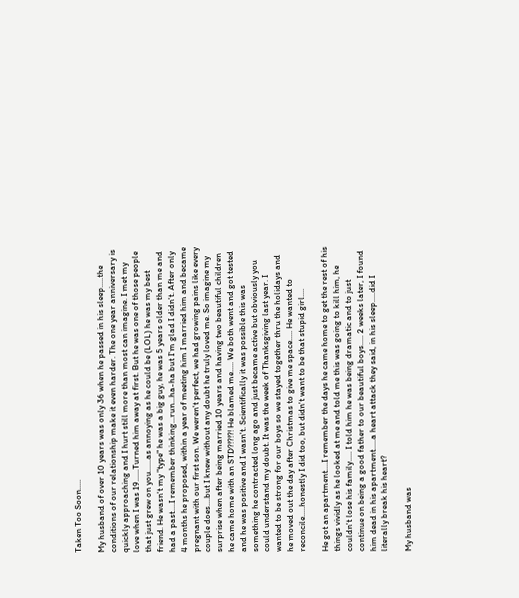Taken Too Soon.....

My husband of over 10 years was only 36 when he passed in his sleep.....the conditions of our relationship make it even harder. The one year anniversary is quickly approaching and I hurt still more than most can imagine. I met my love when I was 19......Turned him away at first. But he was one of those people that just grew on you......as annoying as he could be (LOL) he was my best friend. He wasn't my "type" he was a big guy, he was 5 years older than me and had a past....I remember thinking...run...ha-ha but I'm glad I didn't. After only 4 months he proposed, within a year of meeting him I married him and became pregnant with our first son. We weren't perfect, we had growing pains like every couple does....but I knew without any doubt he truly loved me. So imagine my surprise when after being married 10 years and having two beautiful children he came home with an STD?!?!?! He blamed me..... We both went and got tested and he was positive and I wasn't. Scientifically it was possible this was something he contracted long ago and just became active but obviously you could understand my doubt. It was the week of Thanksgiving last year. I wanted to be strong for our boys so we stayed together thru the holidays and he moved out the day after Christmas to give me space..... He wanted to reconcile.....honestly I did too, but didn't want to be that stupid girl....

He got an apartment....I remember the days he came home to get the rest of his things vividly as he looked at me and told me this was going to kill him, he couldn't lose his family..... I told him he was being dramatic and to just continue on being a good father to our beautiful boys..... 2 weeks later, I found him dead in his apartment.....a heart attack they said, in his sleep.....did I literally break his heart?

My husband was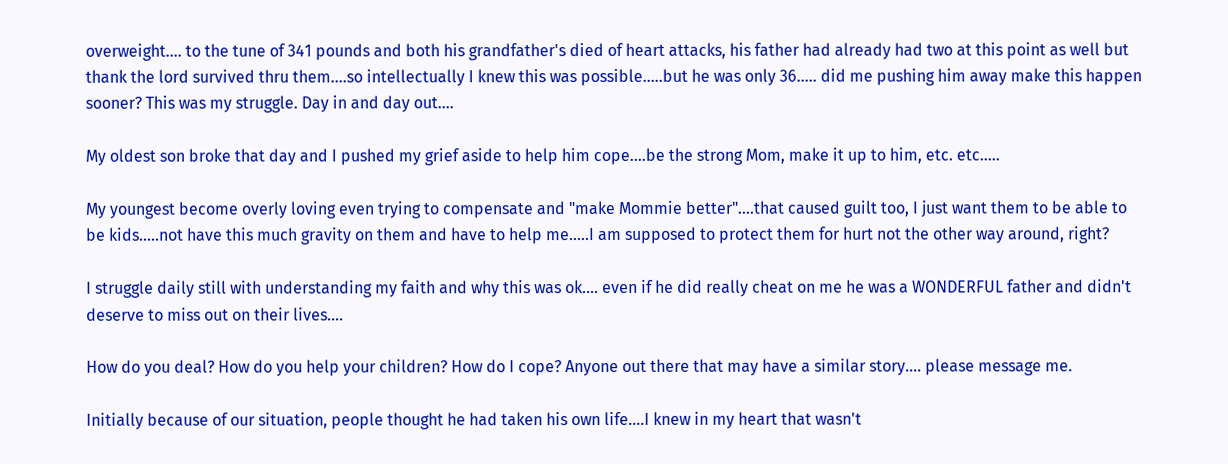overweight.... to the tune of 341 pounds and both his grandfather's died of heart attacks, his father had already had two at this point as well but thank the lord survived thru them....so intellectually I knew this was possible.....but he was only 36..... did me pushing him away make this happen sooner? This was my struggle. Day in and day out....

My oldest son broke that day and I pushed my grief aside to help him cope....be the strong Mom, make it up to him, etc. etc.....

My youngest become overly loving even trying to compensate and "make Mommie better"....that caused guilt too, I just want them to be able to be kids.....not have this much gravity on them and have to help me.....I am supposed to protect them for hurt not the other way around, right?

I struggle daily still with understanding my faith and why this was ok.... even if he did really cheat on me he was a WONDERFUL father and didn't deserve to miss out on their lives....

How do you deal? How do you help your children? How do I cope? Anyone out there that may have a similar story.... please message me.

Initially because of our situation, people thought he had taken his own life....I knew in my heart that wasn't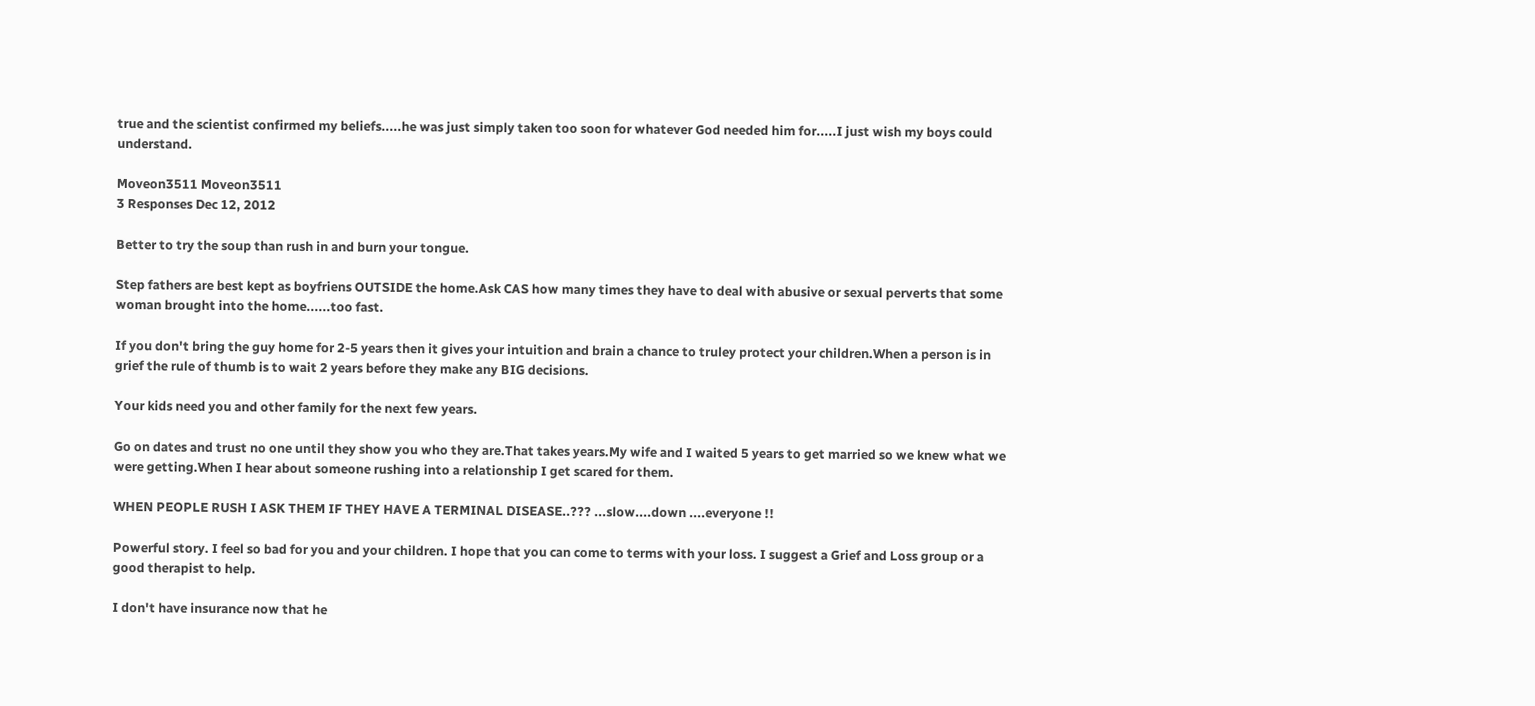true and the scientist confirmed my beliefs.....he was just simply taken too soon for whatever God needed him for.....I just wish my boys could understand.

Moveon3511 Moveon3511
3 Responses Dec 12, 2012

Better to try the soup than rush in and burn your tongue.

Step fathers are best kept as boyfriens OUTSIDE the home.Ask CAS how many times they have to deal with abusive or sexual perverts that some woman brought into the home......too fast.

If you don't bring the guy home for 2-5 years then it gives your intuition and brain a chance to truley protect your children.When a person is in grief the rule of thumb is to wait 2 years before they make any BIG decisions.

Your kids need you and other family for the next few years.

Go on dates and trust no one until they show you who they are.That takes years.My wife and I waited 5 years to get married so we knew what we were getting.When I hear about someone rushing into a relationship I get scared for them.

WHEN PEOPLE RUSH I ASK THEM IF THEY HAVE A TERMINAL DISEASE..??? ...slow....down ....everyone !!

Powerful story. I feel so bad for you and your children. I hope that you can come to terms with your loss. I suggest a Grief and Loss group or a good therapist to help.

I don't have insurance now that he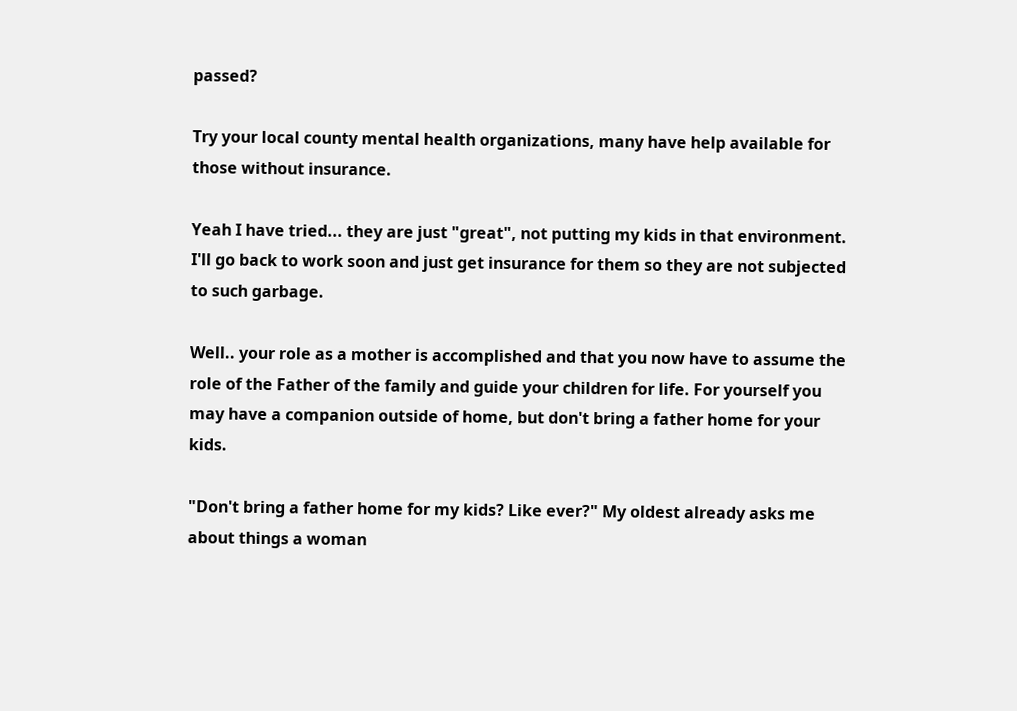passed?

Try your local county mental health organizations, many have help available for those without insurance.

Yeah I have tried... they are just "great", not putting my kids in that environment. I'll go back to work soon and just get insurance for them so they are not subjected to such garbage.

Well.. your role as a mother is accomplished and that you now have to assume the role of the Father of the family and guide your children for life. For yourself you may have a companion outside of home, but don't bring a father home for your kids.

"Don't bring a father home for my kids? Like ever?" My oldest already asks me about things a woman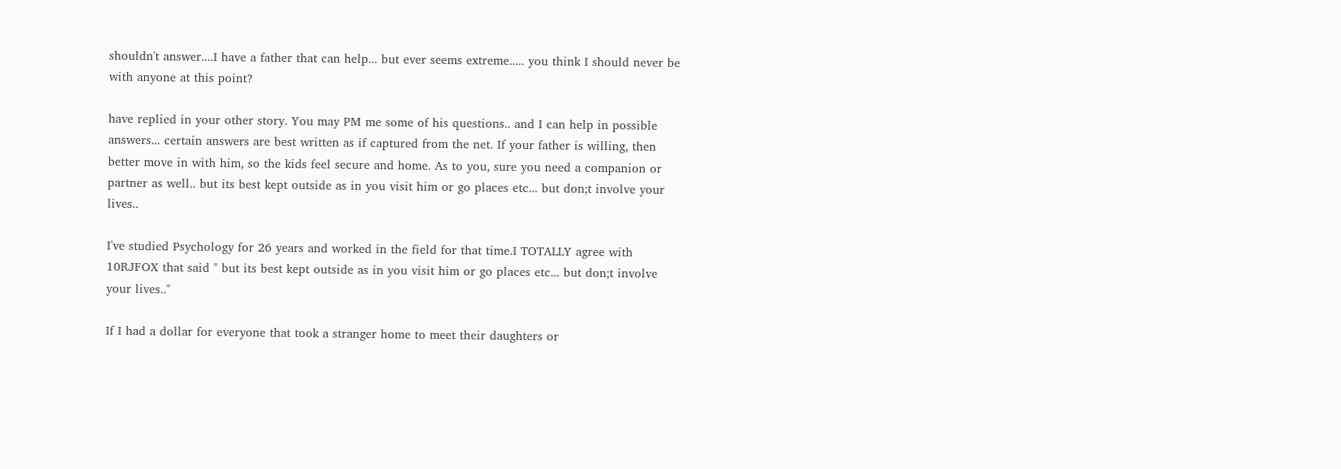shouldn't answer....I have a father that can help... but ever seems extreme..... you think I should never be with anyone at this point?

have replied in your other story. You may PM me some of his questions.. and I can help in possible answers... certain answers are best written as if captured from the net. If your father is willing, then better move in with him, so the kids feel secure and home. As to you, sure you need a companion or partner as well.. but its best kept outside as in you visit him or go places etc... but don;t involve your lives..

I've studied Psychology for 26 years and worked in the field for that time.I TOTALLY agree with 10RJFOX that said " but its best kept outside as in you visit him or go places etc... but don;t involve your lives.."

If I had a dollar for everyone that took a stranger home to meet their daughters or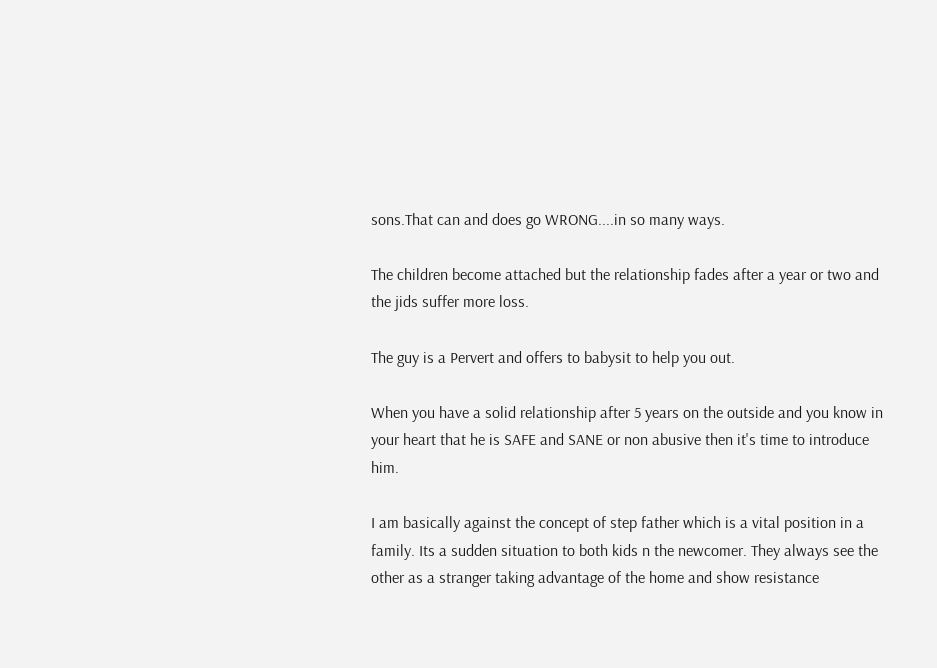sons.That can and does go WRONG....in so many ways.

The children become attached but the relationship fades after a year or two and the jids suffer more loss.

The guy is a Pervert and offers to babysit to help you out.

When you have a solid relationship after 5 years on the outside and you know in your heart that he is SAFE and SANE or non abusive then it's time to introduce him.

I am basically against the concept of step father which is a vital position in a family. Its a sudden situation to both kids n the newcomer. They always see the other as a stranger taking advantage of the home and show resistance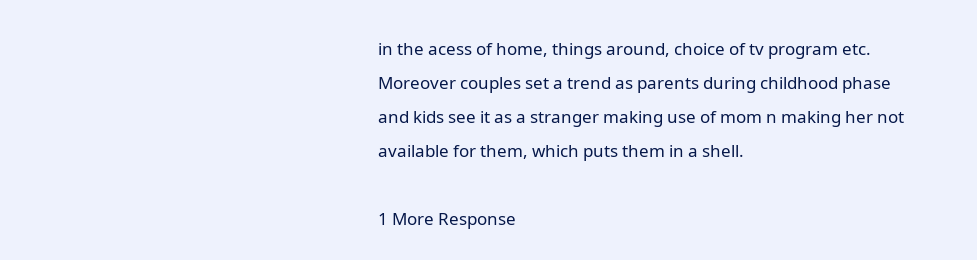in the acess of home, things around, choice of tv program etc. Moreover couples set a trend as parents during childhood phase and kids see it as a stranger making use of mom n making her not available for them, which puts them in a shell.

1 More Response